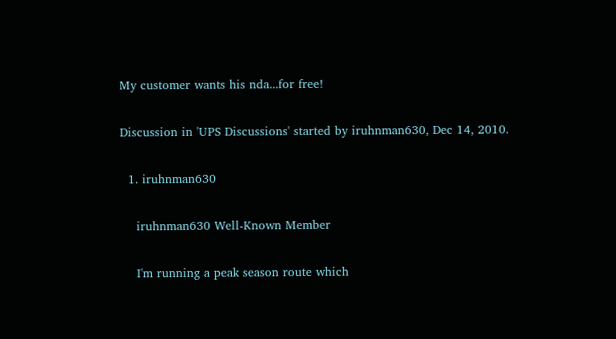My customer wants his nda...for free!

Discussion in 'UPS Discussions' started by iruhnman630, Dec 14, 2010.

  1. iruhnman630

    iruhnman630 Well-Known Member

    I'm running a peak season route which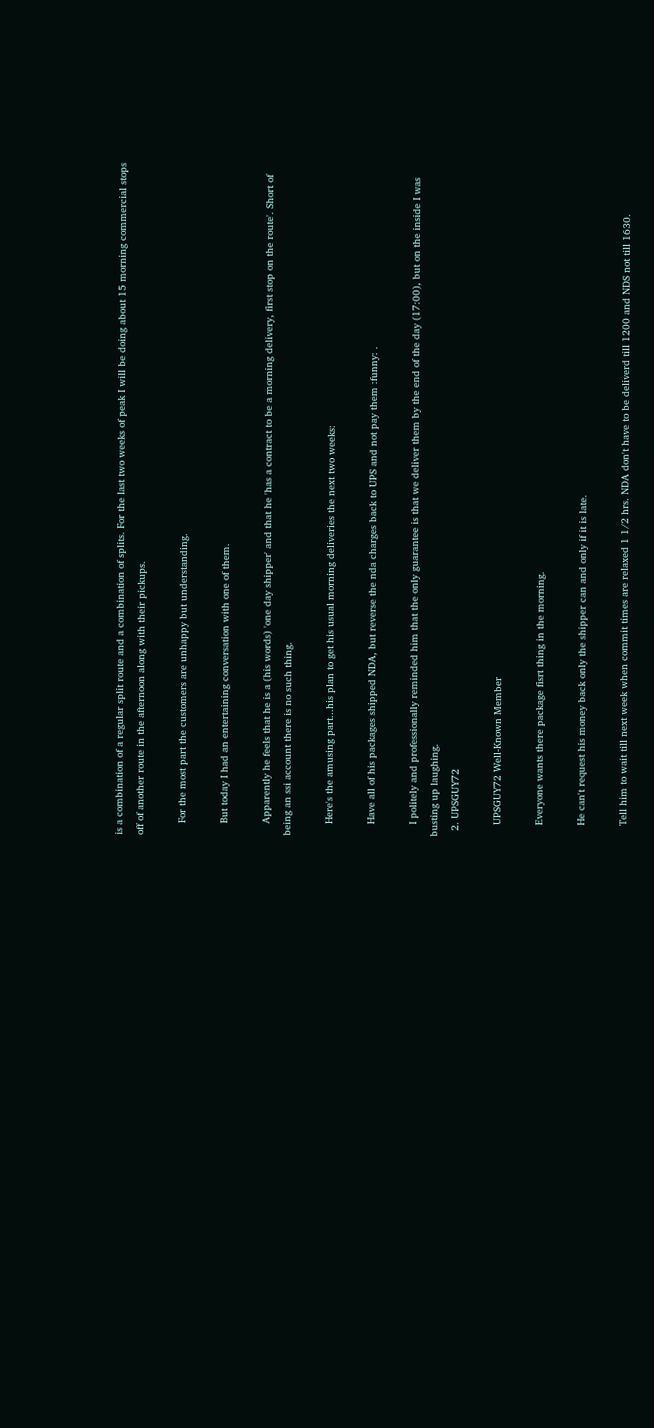is a combination of a regular split route and a combination of splits. For the last two weeks of peak I will be doing about 15 morning commercial stops off of another route in the afternoon along with their pickups.

    For the most part the customers are unhappy but understanding.

    But today I had an entertaining conversation with one of them.

    Apparently he feels that he is a (his words) 'one day shipper' and that he 'has a contract to be a morning delivery, first stop on the route'. Short of being an ssi account there is no such thing.

    Here's the amusing part...his plan to get his usual morning deliveries the next two weeks:

    Have all of his packages shipped NDA, but reverse the nda charges back to UPS and not pay them :funny: .

    I politely and professionally reminded him that the only guarantee is that we deliver them by the end of the day (17:00), but on the inside I was busting up laughing.
  2. UPSGUY72

    UPSGUY72 Well-Known Member

    Everyone wants there package fisrt thing in the morning.

    He can't request his money back only the shipper can and only if it is late.

    Tell him to wait till next week when commit times are relaxed 1 1/2 hrs. NDA don't have to be deliverd till 1200 and NDS not till 1630.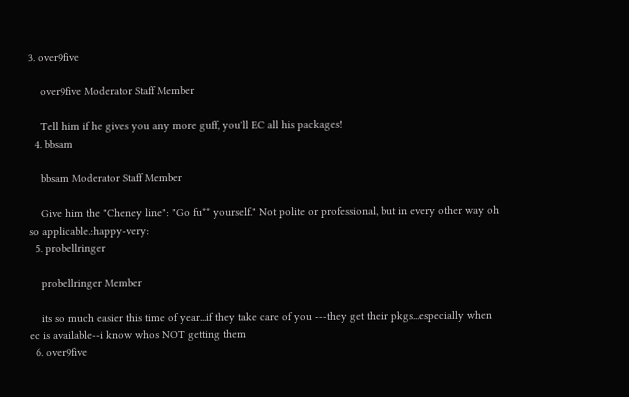3. over9five

    over9five Moderator Staff Member

    Tell him if he gives you any more guff, you'll EC all his packages!
  4. bbsam

    bbsam Moderator Staff Member

    Give him the "Cheney line": "Go fu** yourself." Not polite or professional, but in every other way oh so applicable.:happy-very:
  5. probellringer

    probellringer Member

    its so much easier this time of year...if they take care of you ---they get their pkgs...especially when ec is available--i know whos NOT getting them
  6. over9five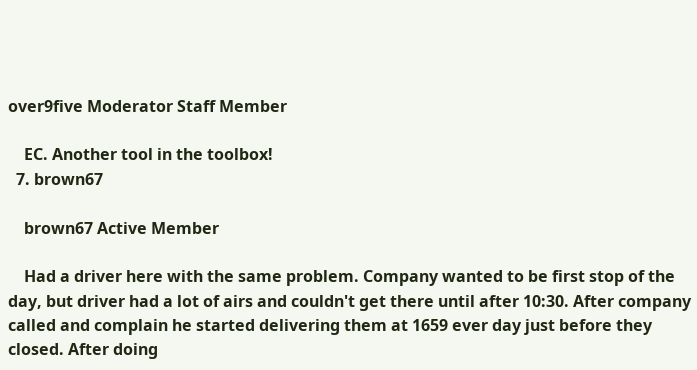over9five Moderator Staff Member

    EC. Another tool in the toolbox!
  7. brown67

    brown67 Active Member

    Had a driver here with the same problem. Company wanted to be first stop of the day, but driver had a lot of airs and couldn't get there until after 10:30. After company called and complain he started delivering them at 1659 ever day just before they closed. After doing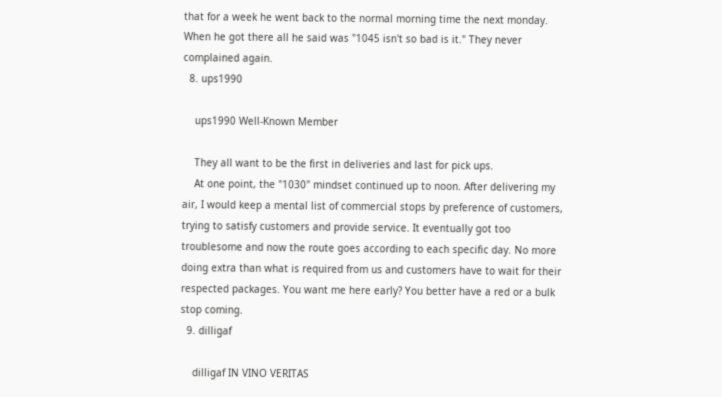that for a week he went back to the normal morning time the next monday. When he got there all he said was "1045 isn't so bad is it." They never complained again.
  8. ups1990

    ups1990 Well-Known Member

    They all want to be the first in deliveries and last for pick ups.
    At one point, the "1030" mindset continued up to noon. After delivering my air, I would keep a mental list of commercial stops by preference of customers, trying to satisfy customers and provide service. It eventually got too troublesome and now the route goes according to each specific day. No more doing extra than what is required from us and customers have to wait for their respected packages. You want me here early? You better have a red or a bulk stop coming.
  9. dilligaf

    dilligaf IN VINO VERITAS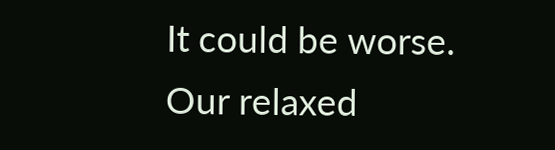It could be worse. Our relaxed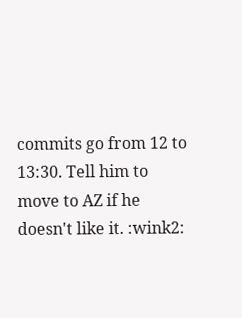commits go from 12 to 13:30. Tell him to move to AZ if he doesn't like it. :wink2: